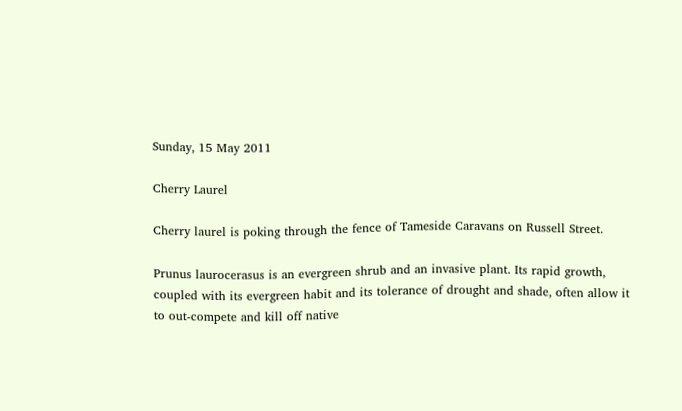Sunday, 15 May 2011

Cherry Laurel

Cherry laurel is poking through the fence of Tameside Caravans on Russell Street.

Prunus laurocerasus is an evergreen shrub and an invasive plant. Its rapid growth, coupled with its evergreen habit and its tolerance of drought and shade, often allow it to out-compete and kill off native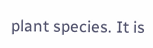plant species. It is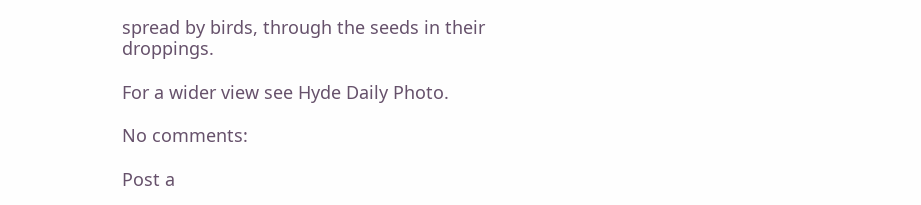spread by birds, through the seeds in their droppings.

For a wider view see Hyde Daily Photo.

No comments:

Post a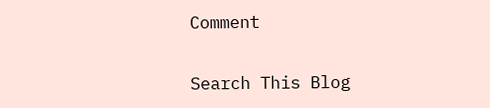Comment

Search This Blog